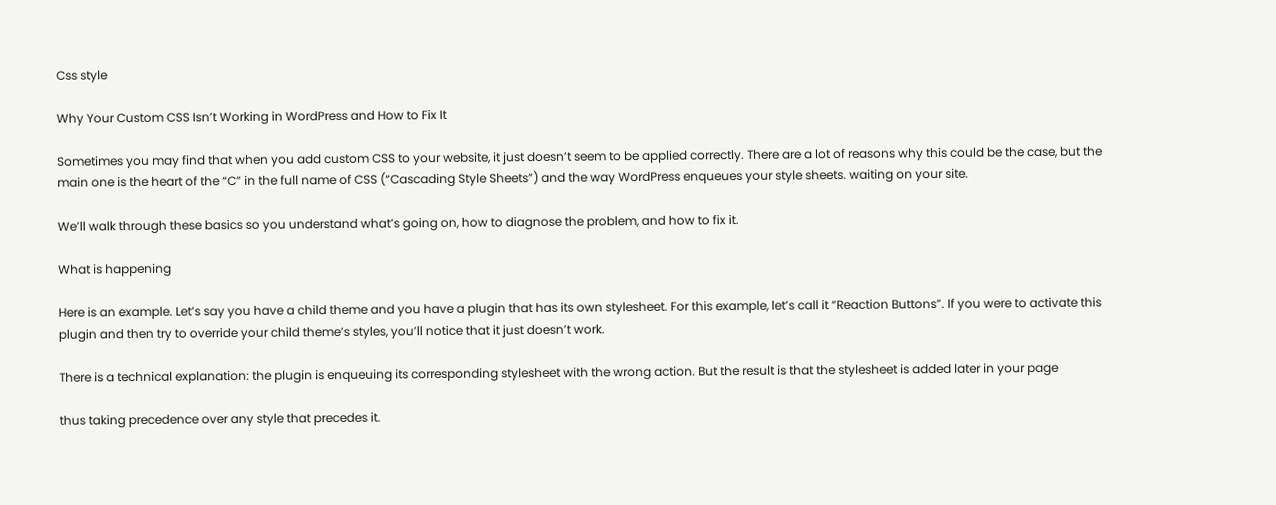Css style

Why Your Custom CSS Isn’t Working in WordPress and How to Fix It

Sometimes you may find that when you add custom CSS to your website, it just doesn’t seem to be applied correctly. There are a lot of reasons why this could be the case, but the main one is the heart of the “C” in the full name of CSS (“Cascading Style Sheets”) and the way WordPress enqueues your style sheets. waiting on your site.

We’ll walk through these basics so you understand what’s going on, how to diagnose the problem, and how to fix it.

What is happening

Here is an example. Let’s say you have a child theme and you have a plugin that has its own stylesheet. For this example, let’s call it “Reaction Buttons”. If you were to activate this plugin and then try to override your child theme’s styles, you’ll notice that it just doesn’t work.

There is a technical explanation: the plugin is enqueuing its corresponding stylesheet with the wrong action. But the result is that the stylesheet is added later in your page

thus taking precedence over any style that precedes it.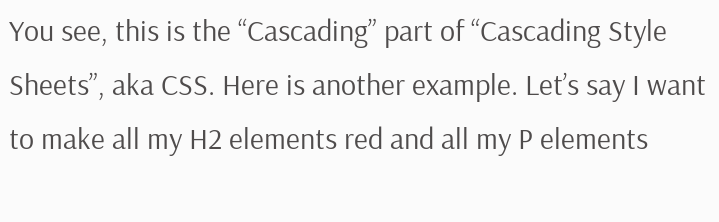You see, this is the “Cascading” part of “Cascading Style Sheets”, aka CSS. Here is another example. Let’s say I want to make all my H2 elements red and all my P elements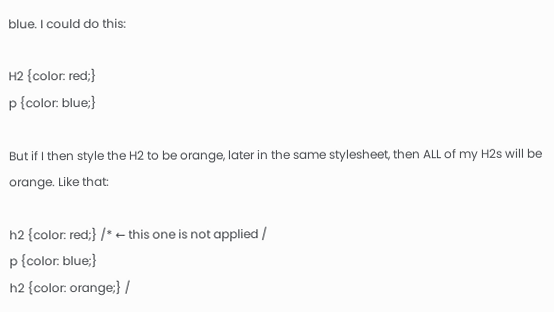blue. I could do this:

H2 {color: red;}
p {color: blue;}

But if I then style the H2 to be orange, later in the same stylesheet, then ALL of my H2s will be orange. Like that:

h2 {color: red;} /* ← this one is not applied /
p {color: blue;}
h2 {color: orange;} /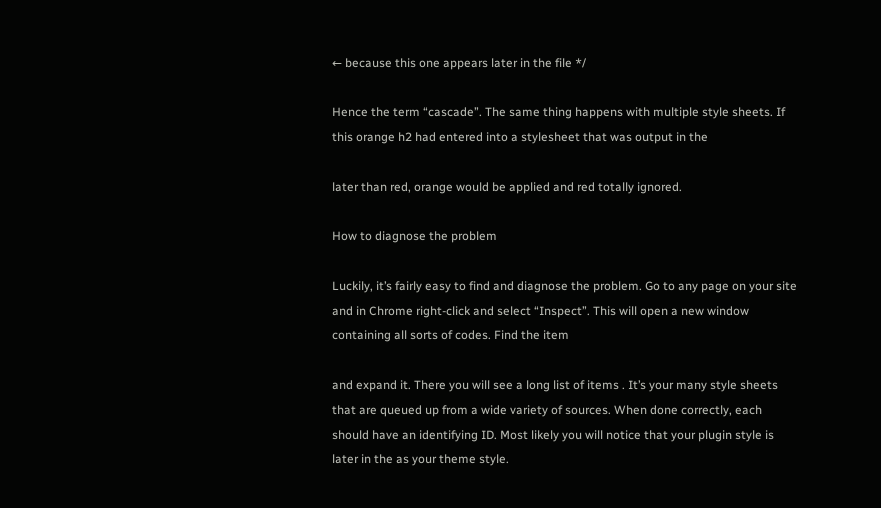← because this one appears later in the file */

Hence the term “cascade”. The same thing happens with multiple style sheets. If this orange h2 had entered into a stylesheet that was output in the

later than red, orange would be applied and red totally ignored.

How to diagnose the problem

Luckily, it’s fairly easy to find and diagnose the problem. Go to any page on your site and in Chrome right-click and select “Inspect”. This will open a new window containing all sorts of codes. Find the item

and expand it. There you will see a long list of items . It’s your many style sheets that are queued up from a wide variety of sources. When done correctly, each should have an identifying ID. Most likely you will notice that your plugin style is later in the as your theme style.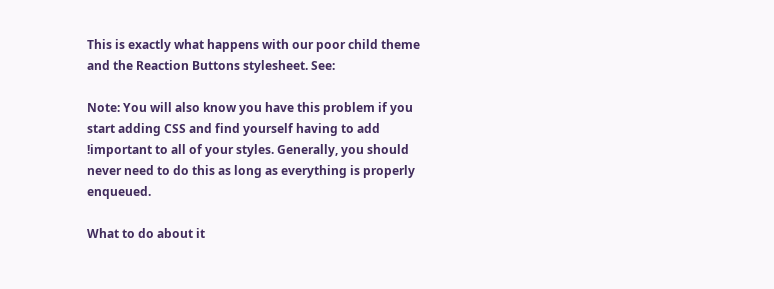This is exactly what happens with our poor child theme and the Reaction Buttons stylesheet. See:

Note: You will also know you have this problem if you start adding CSS and find yourself having to add !important to all of your styles. Generally, you should never need to do this as long as everything is properly enqueued.

What to do about it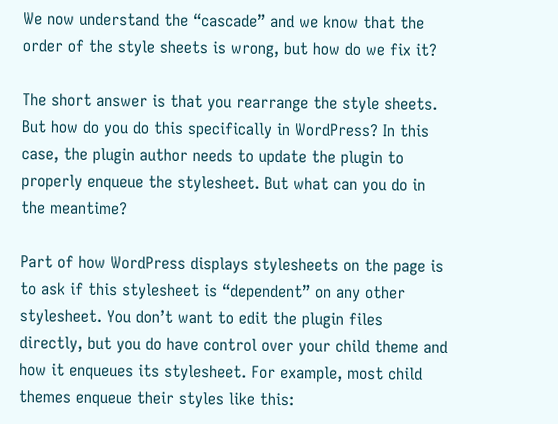We now understand the “cascade” and we know that the order of the style sheets is wrong, but how do we fix it?

The short answer is that you rearrange the style sheets. But how do you do this specifically in WordPress? In this case, the plugin author needs to update the plugin to properly enqueue the stylesheet. But what can you do in the meantime?

Part of how WordPress displays stylesheets on the page is to ask if this stylesheet is “dependent” on any other stylesheet. You don’t want to edit the plugin files directly, but you do have control over your child theme and how it enqueues its stylesheet. For example, most child themes enqueue their styles like this: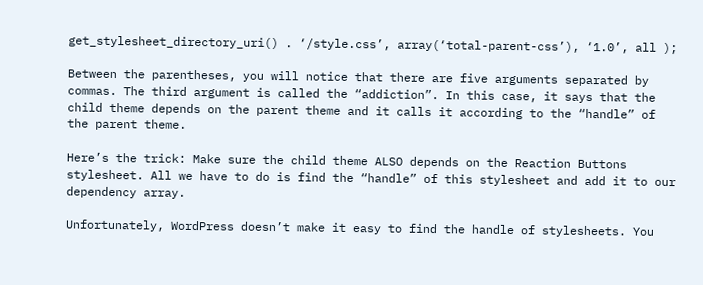get_stylesheet_directory_uri() . ‘/style.css’, array(‘total-parent-css’), ‘1.0’, all );

Between the parentheses, you will notice that there are five arguments separated by commas. The third argument is called the “addiction”. In this case, it says that the child theme depends on the parent theme and it calls it according to the “handle” of the parent theme.

Here’s the trick: Make sure the child theme ALSO depends on the Reaction Buttons stylesheet. All we have to do is find the “handle” of this stylesheet and add it to our dependency array.

Unfortunately, WordPress doesn’t make it easy to find the handle of stylesheets. You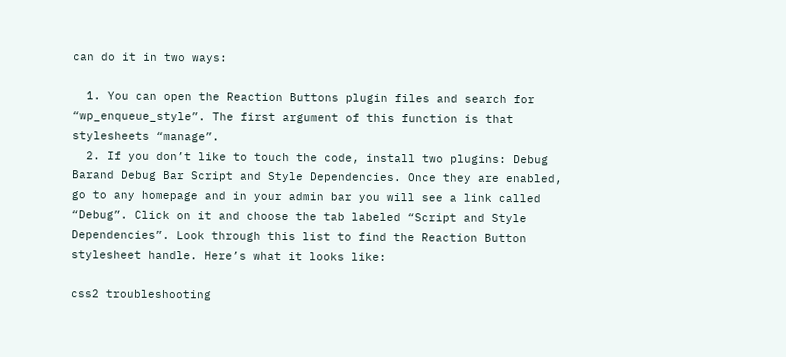can do it in two ways:

  1. You can open the Reaction Buttons plugin files and search for “wp_enqueue_style”. The first argument of this function is that stylesheets “manage”.
  2. If you don’t like to touch the code, install two plugins: Debug Barand Debug Bar Script and Style Dependencies. Once they are enabled, go to any homepage and in your admin bar you will see a link called “Debug”. Click on it and choose the tab labeled “Script and Style Dependencies”. Look through this list to find the Reaction Button stylesheet handle. Here’s what it looks like:

css2 troubleshooting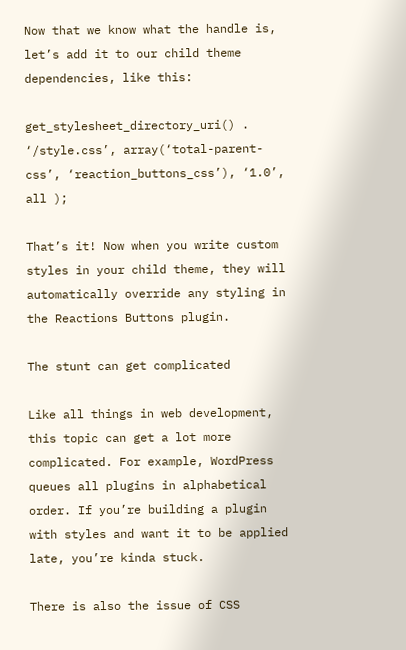Now that we know what the handle is, let’s add it to our child theme dependencies, like this:

get_stylesheet_directory_uri() . ‘/style.css’, array(‘total-parent-css’, ‘reaction_buttons_css’), ‘1.0’, all );

That’s it! Now when you write custom styles in your child theme, they will automatically override any styling in the Reactions Buttons plugin.

The stunt can get complicated

Like all things in web development, this topic can get a lot more complicated. For example, WordPress queues all plugins in alphabetical order. If you’re building a plugin with styles and want it to be applied late, you’re kinda stuck.

There is also the issue of CSS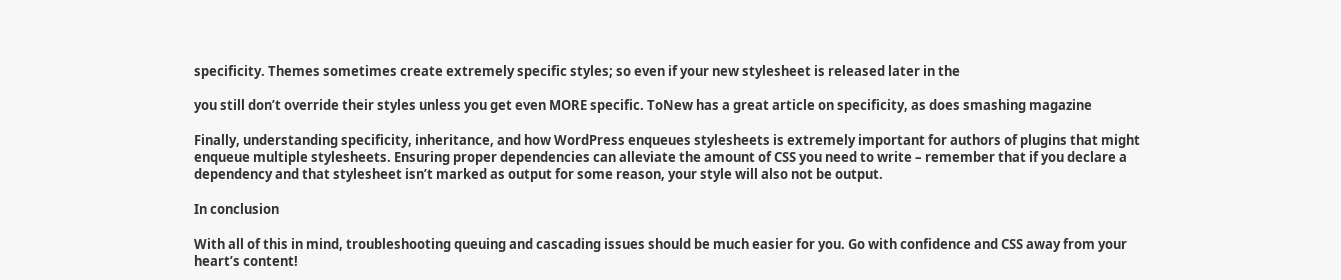specificity. Themes sometimes create extremely specific styles; so even if your new stylesheet is released later in the

you still don’t override their styles unless you get even MORE specific. ToNew has a great article on specificity, as does smashing magazine

Finally, understanding specificity, inheritance, and how WordPress enqueues stylesheets is extremely important for authors of plugins that might enqueue multiple stylesheets. Ensuring proper dependencies can alleviate the amount of CSS you need to write – remember that if you declare a dependency and that stylesheet isn’t marked as output for some reason, your style will also not be output.

In conclusion

With all of this in mind, troubleshooting queuing and cascading issues should be much easier for you. Go with confidence and CSS away from your heart’s content!